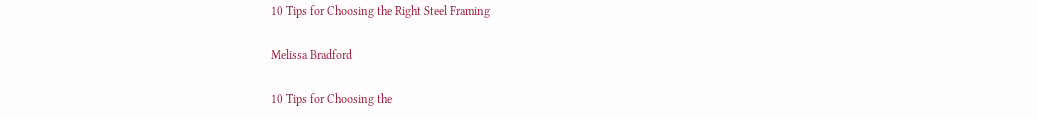10 Tips for Choosing the Right Steel Framing

Melissa Bradford

10 Tips for Choosing the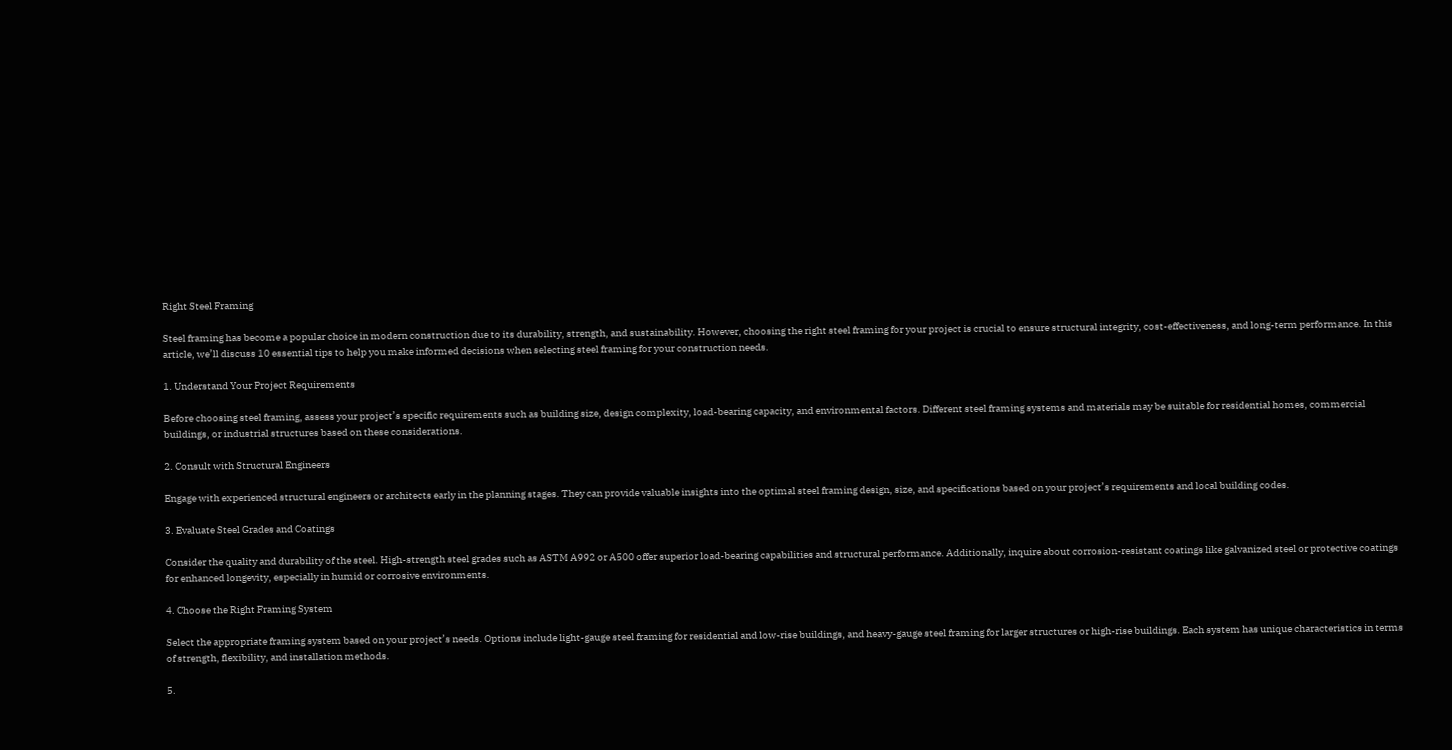Right Steel Framing

Steel framing has become a popular choice in modern construction due to its durability, strength, and sustainability. However, choosing the right steel framing for your project is crucial to ensure structural integrity, cost-effectiveness, and long-term performance. In this article, we’ll discuss 10 essential tips to help you make informed decisions when selecting steel framing for your construction needs.

1. Understand Your Project Requirements

Before choosing steel framing, assess your project’s specific requirements such as building size, design complexity, load-bearing capacity, and environmental factors. Different steel framing systems and materials may be suitable for residential homes, commercial buildings, or industrial structures based on these considerations.

2. Consult with Structural Engineers

Engage with experienced structural engineers or architects early in the planning stages. They can provide valuable insights into the optimal steel framing design, size, and specifications based on your project’s requirements and local building codes.

3. Evaluate Steel Grades and Coatings

Consider the quality and durability of the steel. High-strength steel grades such as ASTM A992 or A500 offer superior load-bearing capabilities and structural performance. Additionally, inquire about corrosion-resistant coatings like galvanized steel or protective coatings for enhanced longevity, especially in humid or corrosive environments.

4. Choose the Right Framing System

Select the appropriate framing system based on your project’s needs. Options include light-gauge steel framing for residential and low-rise buildings, and heavy-gauge steel framing for larger structures or high-rise buildings. Each system has unique characteristics in terms of strength, flexibility, and installation methods.

5.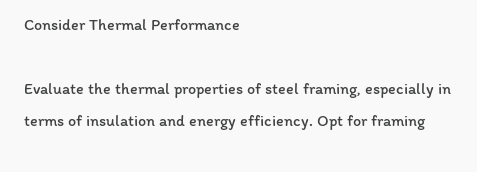Consider Thermal Performance

Evaluate the thermal properties of steel framing, especially in terms of insulation and energy efficiency. Opt for framing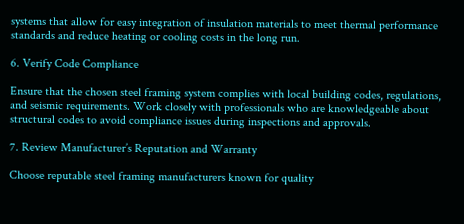systems that allow for easy integration of insulation materials to meet thermal performance standards and reduce heating or cooling costs in the long run.

6. Verify Code Compliance

Ensure that the chosen steel framing system complies with local building codes, regulations, and seismic requirements. Work closely with professionals who are knowledgeable about structural codes to avoid compliance issues during inspections and approvals.

7. Review Manufacturer’s Reputation and Warranty

Choose reputable steel framing manufacturers known for quality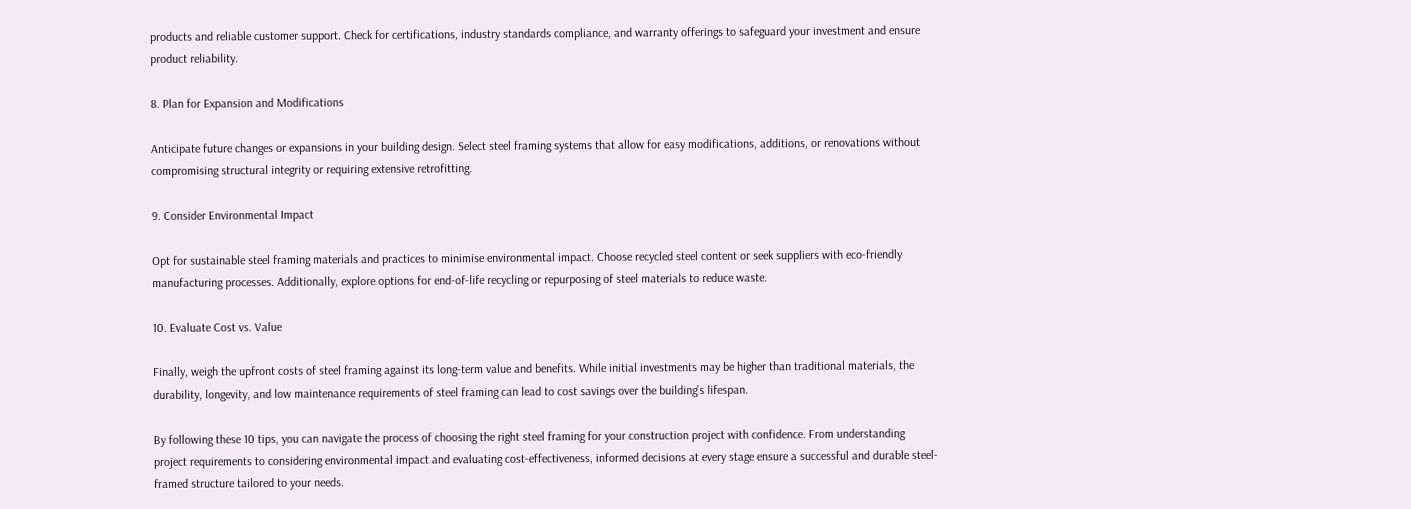products and reliable customer support. Check for certifications, industry standards compliance, and warranty offerings to safeguard your investment and ensure product reliability.

8. Plan for Expansion and Modifications

Anticipate future changes or expansions in your building design. Select steel framing systems that allow for easy modifications, additions, or renovations without compromising structural integrity or requiring extensive retrofitting.

9. Consider Environmental Impact

Opt for sustainable steel framing materials and practices to minimise environmental impact. Choose recycled steel content or seek suppliers with eco-friendly manufacturing processes. Additionally, explore options for end-of-life recycling or repurposing of steel materials to reduce waste.

10. Evaluate Cost vs. Value

Finally, weigh the upfront costs of steel framing against its long-term value and benefits. While initial investments may be higher than traditional materials, the durability, longevity, and low maintenance requirements of steel framing can lead to cost savings over the building’s lifespan.

By following these 10 tips, you can navigate the process of choosing the right steel framing for your construction project with confidence. From understanding project requirements to considering environmental impact and evaluating cost-effectiveness, informed decisions at every stage ensure a successful and durable steel-framed structure tailored to your needs.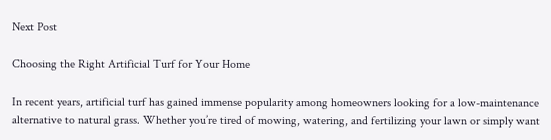Next Post

Choosing the Right Artificial Turf for Your Home

In recent years, artificial turf has gained immense popularity among homeowners looking for a low-maintenance alternative to natural grass. Whether you’re tired of mowing, watering, and fertilizing your lawn or simply want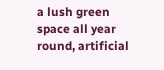a lush green space all year round, artificial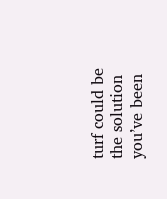turf could be the solution you’ve been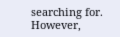searching for. However,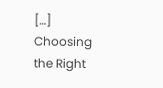[…]
Choosing the Right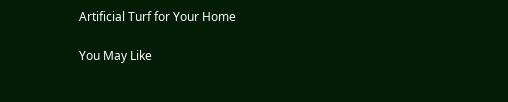Artificial Turf for Your Home

You May Like